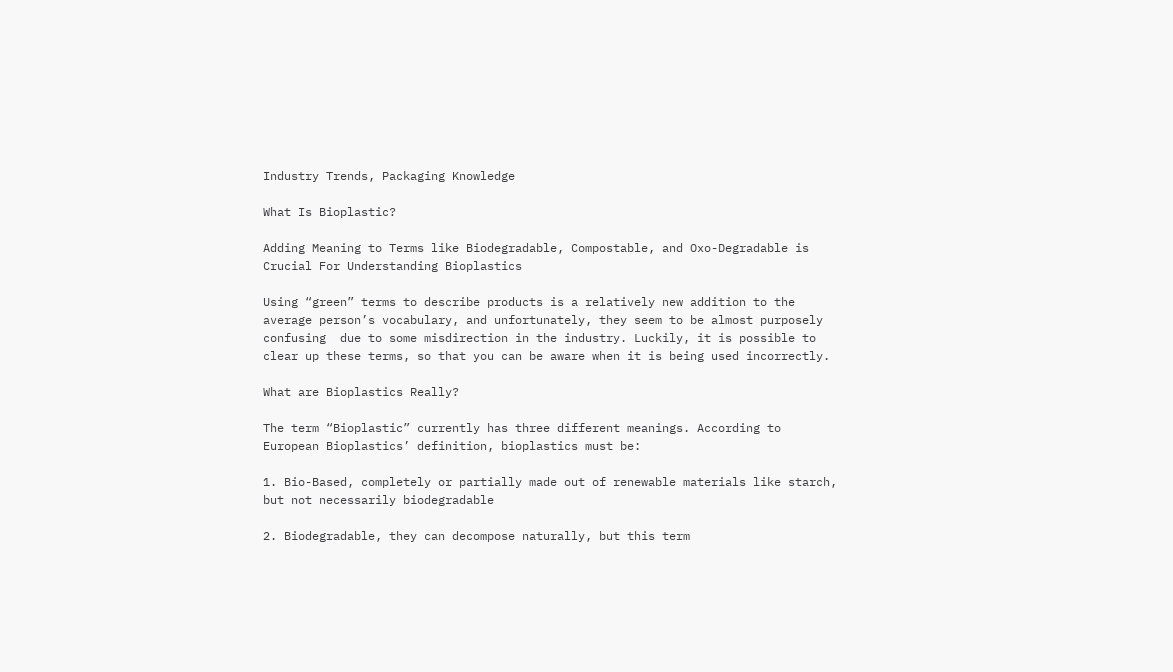Industry Trends, Packaging Knowledge

What Is Bioplastic?

Adding Meaning to Terms like Biodegradable, Compostable, and Oxo-Degradable is Crucial For Understanding Bioplastics

Using “green” terms to describe products is a relatively new addition to the average person’s vocabulary, and unfortunately, they seem to be almost purposely confusing  due to some misdirection in the industry. Luckily, it is possible to clear up these terms, so that you can be aware when it is being used incorrectly.

What are Bioplastics Really?

The term “Bioplastic” currently has three different meanings. According to European Bioplastics’ definition, bioplastics must be:

1. Bio-Based, completely or partially made out of renewable materials like starch, but not necessarily biodegradable

2. Biodegradable, they can decompose naturally, but this term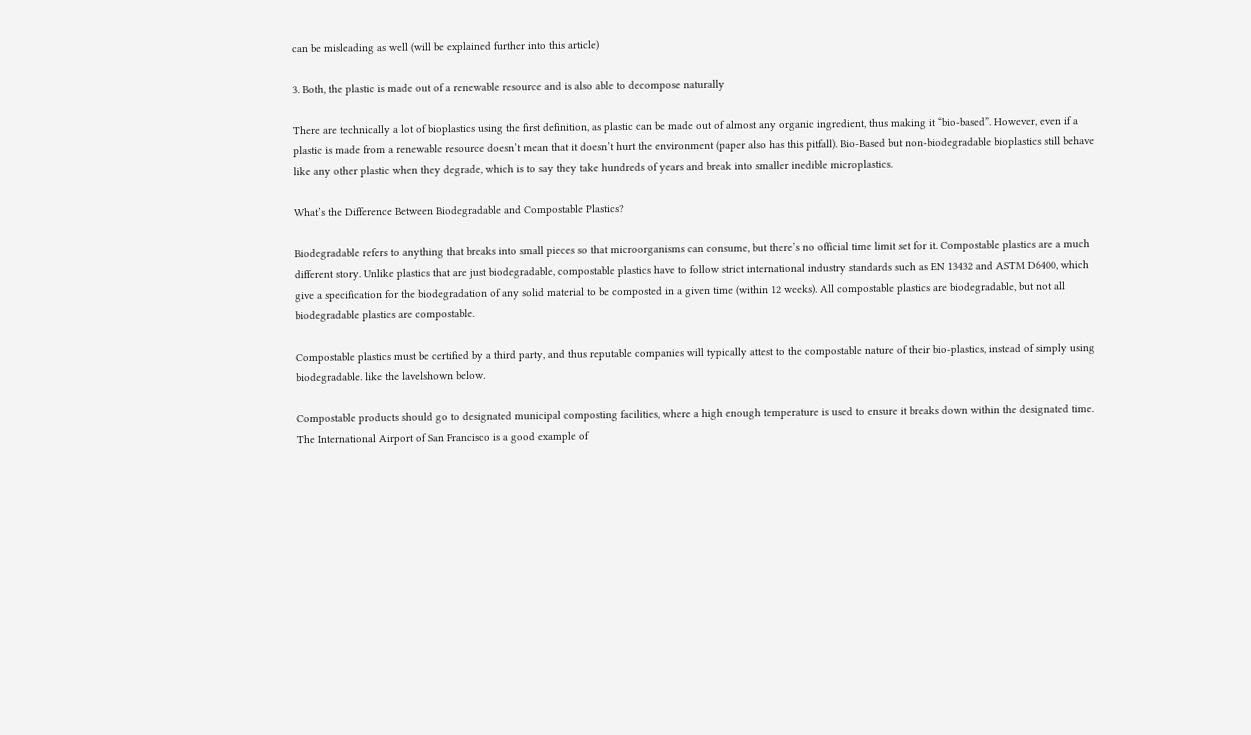can be misleading as well (will be explained further into this article)

3. Both, the plastic is made out of a renewable resource and is also able to decompose naturally

There are technically a lot of bioplastics using the first definition, as plastic can be made out of almost any organic ingredient, thus making it “bio-based”. However, even if a plastic is made from a renewable resource doesn’t mean that it doesn’t hurt the environment (paper also has this pitfall). Bio-Based but non-biodegradable bioplastics still behave like any other plastic when they degrade, which is to say they take hundreds of years and break into smaller inedible microplastics.

What’s the Difference Between Biodegradable and Compostable Plastics?

Biodegradable refers to anything that breaks into small pieces so that microorganisms can consume, but there’s no official time limit set for it. Compostable plastics are a much different story. Unlike plastics that are just biodegradable, compostable plastics have to follow strict international industry standards such as EN 13432 and ASTM D6400, which give a specification for the biodegradation of any solid material to be composted in a given time (within 12 weeks). All compostable plastics are biodegradable, but not all biodegradable plastics are compostable.

Compostable plastics must be certified by a third party, and thus reputable companies will typically attest to the compostable nature of their bio-plastics, instead of simply using biodegradable. like the lavelshown below.

Compostable products should go to designated municipal composting facilities, where a high enough temperature is used to ensure it breaks down within the designated time. The International Airport of San Francisco is a good example of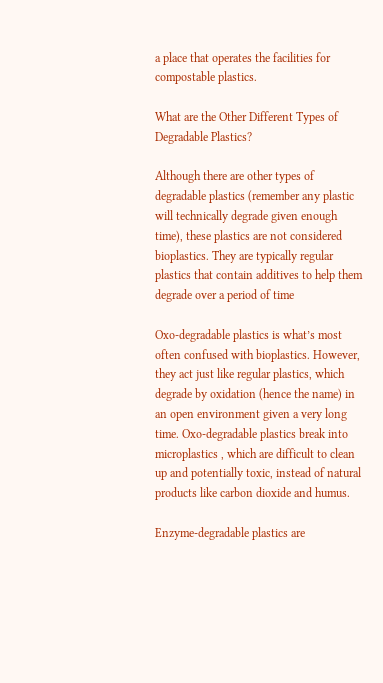a place that operates the facilities for compostable plastics.

What are the Other Different Types of Degradable Plastics?

Although there are other types of degradable plastics (remember any plastic will technically degrade given enough time), these plastics are not considered bioplastics. They are typically regular plastics that contain additives to help them degrade over a period of time

Oxo-degradable plastics is what’s most often confused with bioplastics. However, they act just like regular plastics, which degrade by oxidation (hence the name) in an open environment given a very long time. Oxo-degradable plastics break into microplastics , which are difficult to clean up and potentially toxic, instead of natural products like carbon dioxide and humus.

Enzyme-degradable plastics are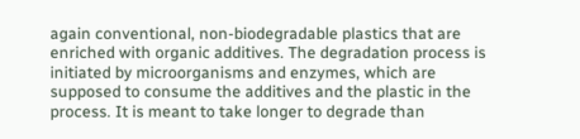again conventional, non-biodegradable plastics that are enriched with organic additives. The degradation process is initiated by microorganisms and enzymes, which are supposed to consume the additives and the plastic in the process. It is meant to take longer to degrade than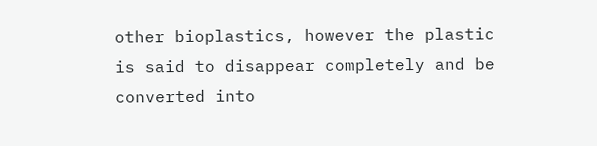other bioplastics, however the plastic is said to disappear completely and be converted into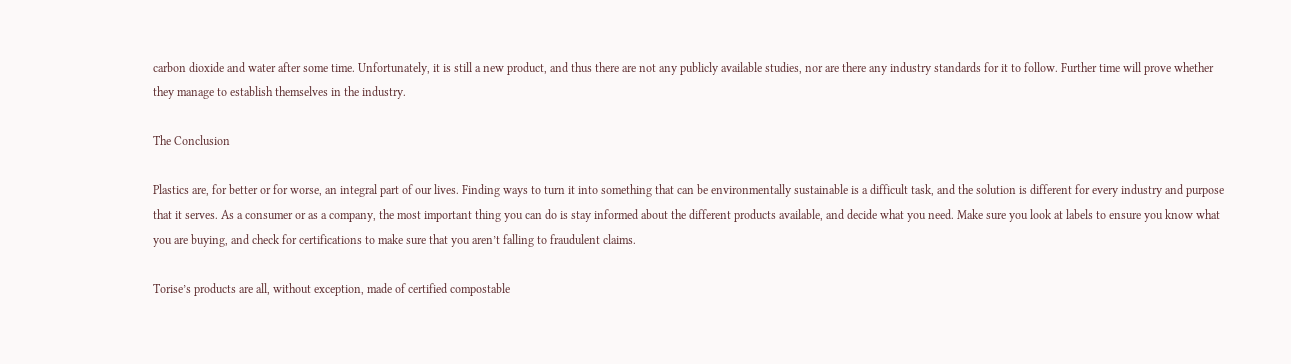carbon dioxide and water after some time. Unfortunately, it is still a new product, and thus there are not any publicly available studies, nor are there any industry standards for it to follow. Further time will prove whether they manage to establish themselves in the industry.

The Conclusion

Plastics are, for better or for worse, an integral part of our lives. Finding ways to turn it into something that can be environmentally sustainable is a difficult task, and the solution is different for every industry and purpose that it serves. As a consumer or as a company, the most important thing you can do is stay informed about the different products available, and decide what you need. Make sure you look at labels to ensure you know what you are buying, and check for certifications to make sure that you aren’t falling to fraudulent claims.

Torise’s products are all, without exception, made of certified compostable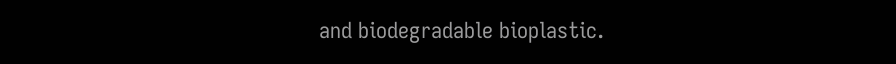and biodegradable bioplastic.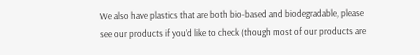We also have plastics that are both bio-based and biodegradable, please see our products if you’d like to check (though most of our products are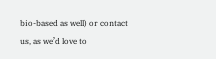bio-based as well) or contact us, as we’d love to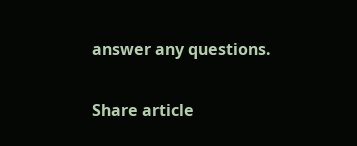answer any questions.

Share article